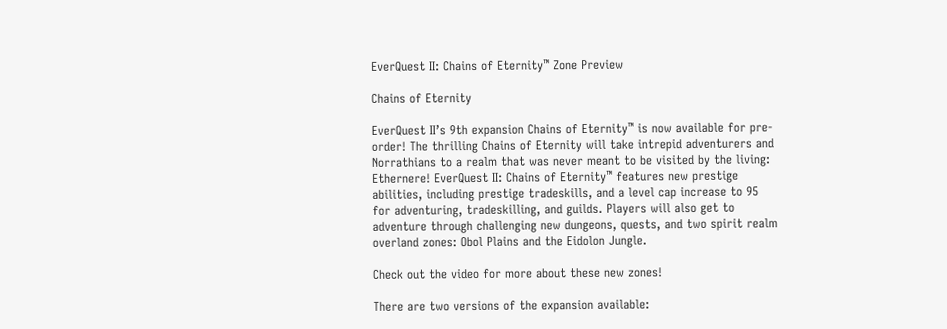EverQuest II: Chains of Eternity™ Zone Preview

Chains of Eternity

EverQuest II’s 9th expansion Chains of Eternity™ is now available for pre-order! The thrilling Chains of Eternity will take intrepid adventurers and Norrathians to a realm that was never meant to be visited by the living: Ethernere! EverQuest II: Chains of Eternity™ features new prestige abilities, including prestige tradeskills, and a level cap increase to 95 for adventuring, tradeskilling, and guilds. Players will also get to adventure through challenging new dungeons, quests, and two spirit realm overland zones: Obol Plains and the Eidolon Jungle.

Check out the video for more about these new zones!

There are two versions of the expansion available: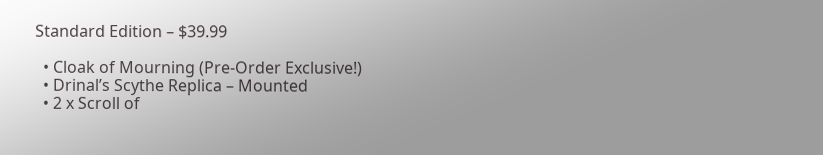Standard Edition – $39.99

  • Cloak of Mourning (Pre-Order Exclusive!)
  • Drinal’s Scythe Replica – Mounted
  • 2 x Scroll of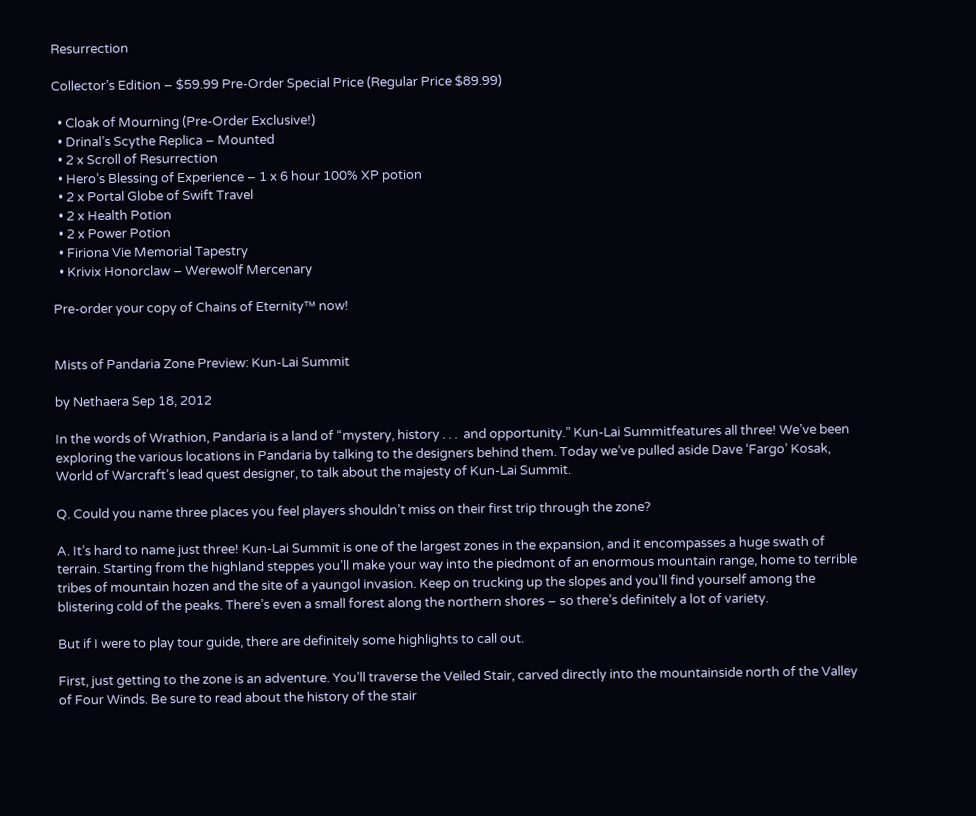Resurrection

Collector’s Edition – $59.99 Pre-Order Special Price (Regular Price $89.99)

  • Cloak of Mourning (Pre-Order Exclusive!)
  • Drinal’s Scythe Replica – Mounted
  • 2 x Scroll of Resurrection
  • Hero’s Blessing of Experience – 1 x 6 hour 100% XP potion
  • 2 x Portal Globe of Swift Travel
  • 2 x Health Potion
  • 2 x Power Potion
  • Firiona Vie Memorial Tapestry
  • Krivix Honorclaw – Werewolf Mercenary

Pre-order your copy of Chains of Eternity™ now!


Mists of Pandaria Zone Preview: Kun-Lai Summit

by Nethaera Sep 18, 2012

In the words of Wrathion, Pandaria is a land of “mystery, history . . .  and opportunity.” Kun-Lai Summitfeatures all three! We’ve been exploring the various locations in Pandaria by talking to the designers behind them. Today we’ve pulled aside Dave ‘Fargo’ Kosak, World of Warcraft’s lead quest designer, to talk about the majesty of Kun-Lai Summit.

Q. Could you name three places you feel players shouldn’t miss on their first trip through the zone?

A. It’s hard to name just three! Kun-Lai Summit is one of the largest zones in the expansion, and it encompasses a huge swath of terrain. Starting from the highland steppes you’ll make your way into the piedmont of an enormous mountain range, home to terrible tribes of mountain hozen and the site of a yaungol invasion. Keep on trucking up the slopes and you’ll find yourself among the blistering cold of the peaks. There’s even a small forest along the northern shores – so there’s definitely a lot of variety.

But if I were to play tour guide, there are definitely some highlights to call out.

First, just getting to the zone is an adventure. You’ll traverse the Veiled Stair, carved directly into the mountainside north of the Valley of Four Winds. Be sure to read about the history of the stair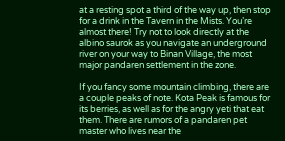at a resting spot a third of the way up, then stop for a drink in the Tavern in the Mists. You’re almost there! Try not to look directly at the albino saurok as you navigate an underground river on your way to Binan Village, the most major pandaren settlement in the zone.

If you fancy some mountain climbing, there are a couple peaks of note. Kota Peak is famous for its berries, as well as for the angry yeti that eat them. There are rumors of a pandaren pet master who lives near the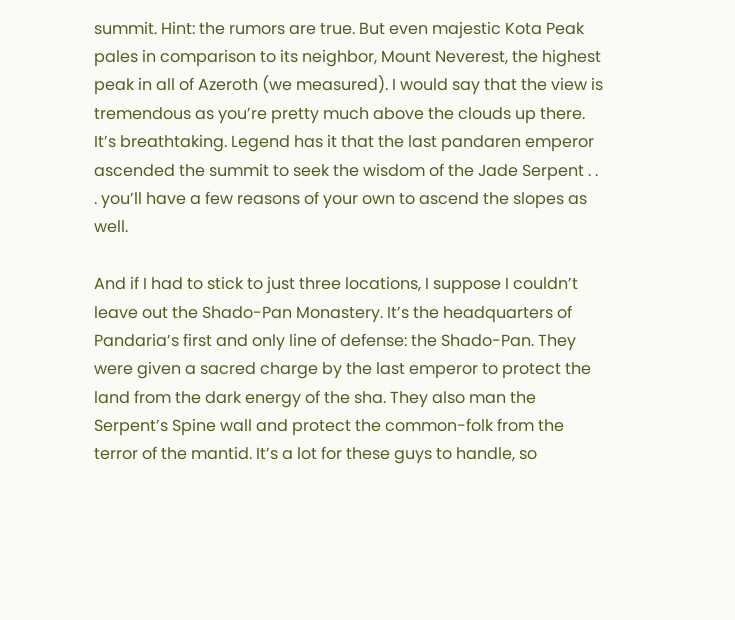summit. Hint: the rumors are true. But even majestic Kota Peak pales in comparison to its neighbor, Mount Neverest, the highest peak in all of Azeroth (we measured). I would say that the view is tremendous as you’re pretty much above the clouds up there. It’s breathtaking. Legend has it that the last pandaren emperor ascended the summit to seek the wisdom of the Jade Serpent . . . you’ll have a few reasons of your own to ascend the slopes as well.

And if I had to stick to just three locations, I suppose I couldn’t leave out the Shado-Pan Monastery. It’s the headquarters of Pandaria’s first and only line of defense: the Shado-Pan. They were given a sacred charge by the last emperor to protect the land from the dark energy of the sha. They also man the Serpent’s Spine wall and protect the common-folk from the terror of the mantid. It’s a lot for these guys to handle, so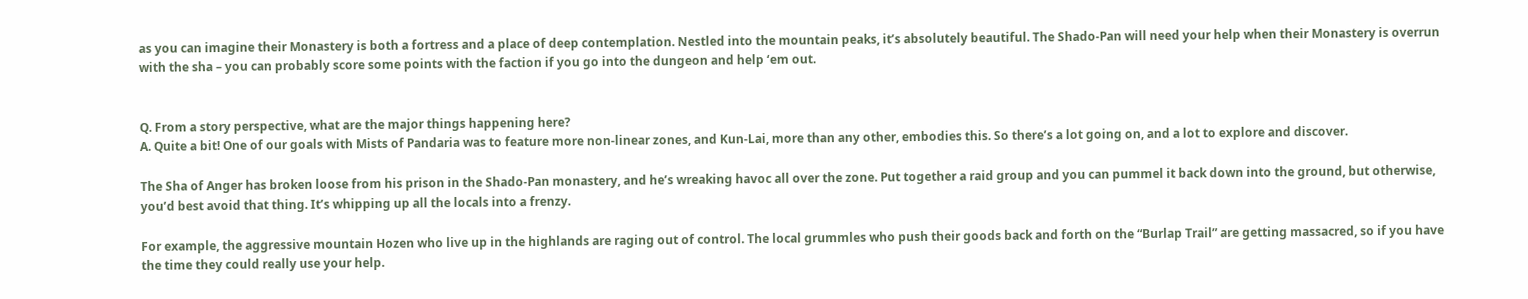as you can imagine their Monastery is both a fortress and a place of deep contemplation. Nestled into the mountain peaks, it’s absolutely beautiful. The Shado-Pan will need your help when their Monastery is overrun with the sha – you can probably score some points with the faction if you go into the dungeon and help ‘em out.


Q. From a story perspective, what are the major things happening here?
A. Quite a bit! One of our goals with Mists of Pandaria was to feature more non-linear zones, and Kun-Lai, more than any other, embodies this. So there’s a lot going on, and a lot to explore and discover.

The Sha of Anger has broken loose from his prison in the Shado-Pan monastery, and he’s wreaking havoc all over the zone. Put together a raid group and you can pummel it back down into the ground, but otherwise, you’d best avoid that thing. It’s whipping up all the locals into a frenzy.

For example, the aggressive mountain Hozen who live up in the highlands are raging out of control. The local grummles who push their goods back and forth on the “Burlap Trail” are getting massacred, so if you have the time they could really use your help.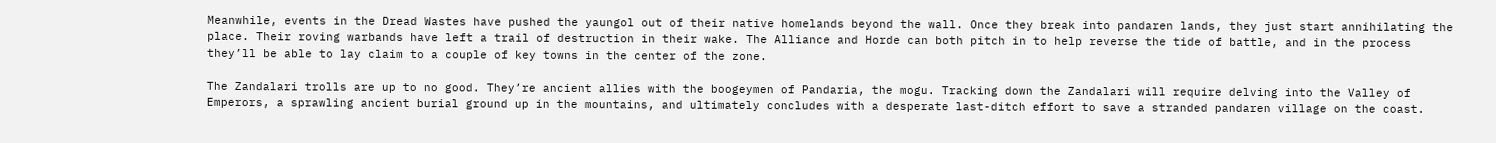Meanwhile, events in the Dread Wastes have pushed the yaungol out of their native homelands beyond the wall. Once they break into pandaren lands, they just start annihilating the place. Their roving warbands have left a trail of destruction in their wake. The Alliance and Horde can both pitch in to help reverse the tide of battle, and in the process they’ll be able to lay claim to a couple of key towns in the center of the zone.

The Zandalari trolls are up to no good. They’re ancient allies with the boogeymen of Pandaria, the mogu. Tracking down the Zandalari will require delving into the Valley of Emperors, a sprawling ancient burial ground up in the mountains, and ultimately concludes with a desperate last-ditch effort to save a stranded pandaren village on the coast.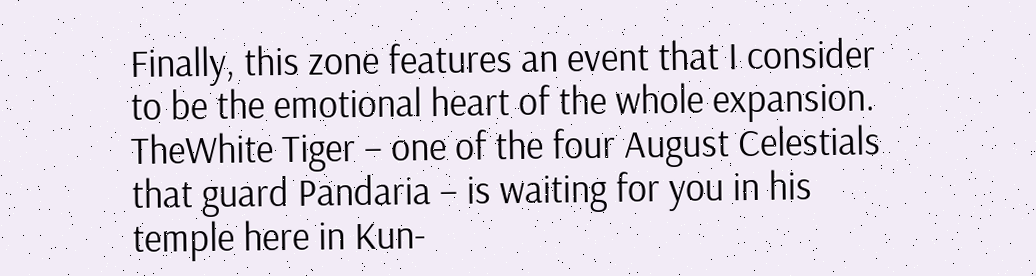Finally, this zone features an event that I consider to be the emotional heart of the whole expansion. TheWhite Tiger – one of the four August Celestials that guard Pandaria – is waiting for you in his temple here in Kun-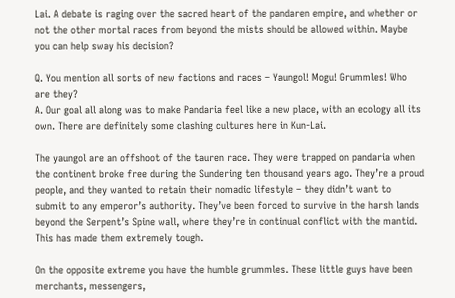Lai. A debate is raging over the sacred heart of the pandaren empire, and whether or not the other mortal races from beyond the mists should be allowed within. Maybe you can help sway his decision?

Q. You mention all sorts of new factions and races – Yaungol! Mogu! Grummles! Who are they?
A. Our goal all along was to make Pandaria feel like a new place, with an ecology all its own. There are definitely some clashing cultures here in Kun-Lai.

The yaungol are an offshoot of the tauren race. They were trapped on pandaria when the continent broke free during the Sundering ten thousand years ago. They’re a proud people, and they wanted to retain their nomadic lifestyle – they didn’t want to submit to any emperor’s authority. They’ve been forced to survive in the harsh lands beyond the Serpent’s Spine wall, where they’re in continual conflict with the mantid. This has made them extremely tough.

On the opposite extreme you have the humble grummles. These little guys have been merchants, messengers,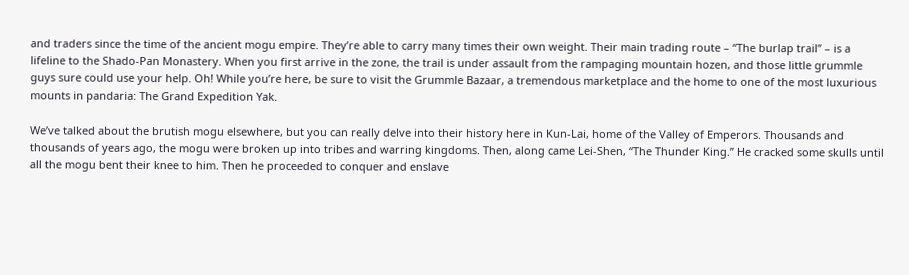and traders since the time of the ancient mogu empire. They’re able to carry many times their own weight. Their main trading route – “The burlap trail” – is a lifeline to the Shado-Pan Monastery. When you first arrive in the zone, the trail is under assault from the rampaging mountain hozen, and those little grummle guys sure could use your help. Oh! While you’re here, be sure to visit the Grummle Bazaar, a tremendous marketplace and the home to one of the most luxurious mounts in pandaria: The Grand Expedition Yak.

We’ve talked about the brutish mogu elsewhere, but you can really delve into their history here in Kun-Lai, home of the Valley of Emperors. Thousands and thousands of years ago, the mogu were broken up into tribes and warring kingdoms. Then, along came Lei-Shen, “The Thunder King.” He cracked some skulls until all the mogu bent their knee to him. Then he proceeded to conquer and enslave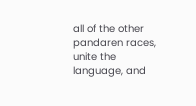all of the other pandaren races, unite the language, and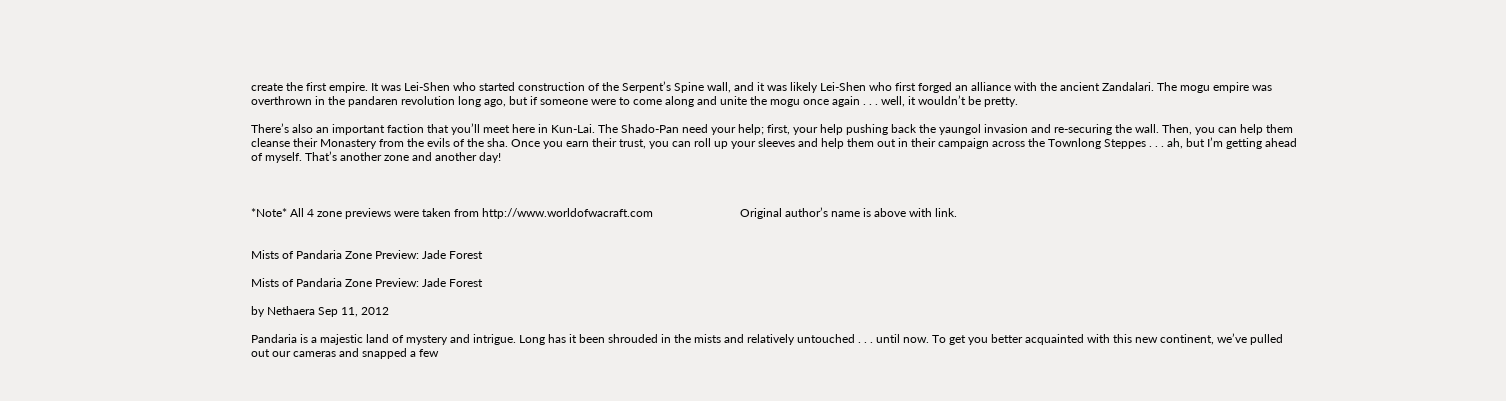create the first empire. It was Lei-Shen who started construction of the Serpent’s Spine wall, and it was likely Lei-Shen who first forged an alliance with the ancient Zandalari. The mogu empire was overthrown in the pandaren revolution long ago, but if someone were to come along and unite the mogu once again . . . well, it wouldn’t be pretty.

There’s also an important faction that you’ll meet here in Kun-Lai. The Shado-Pan need your help; first, your help pushing back the yaungol invasion and re-securing the wall. Then, you can help them cleanse their Monastery from the evils of the sha. Once you earn their trust, you can roll up your sleeves and help them out in their campaign across the Townlong Steppes . . . ah, but I’m getting ahead of myself. That’s another zone and another day!



*Note* All 4 zone previews were taken from http://www.worldofwacraft.com                             Original author’s name is above with link.


Mists of Pandaria Zone Preview: Jade Forest

Mists of Pandaria Zone Preview: Jade Forest

by Nethaera Sep 11, 2012

Pandaria is a majestic land of mystery and intrigue. Long has it been shrouded in the mists and relatively untouched . . . until now. To get you better acquainted with this new continent, we’ve pulled out our cameras and snapped a few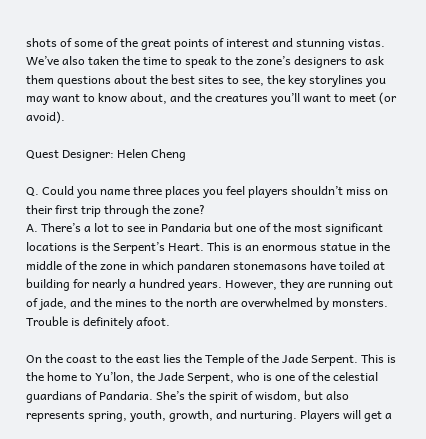shots of some of the great points of interest and stunning vistas. We’ve also taken the time to speak to the zone’s designers to ask them questions about the best sites to see, the key storylines you may want to know about, and the creatures you’ll want to meet (or avoid).

Quest Designer: Helen Cheng

Q. Could you name three places you feel players shouldn’t miss on their first trip through the zone?
A. There’s a lot to see in Pandaria but one of the most significant locations is the Serpent’s Heart. This is an enormous statue in the middle of the zone in which pandaren stonemasons have toiled at building for nearly a hundred years. However, they are running out of jade, and the mines to the north are overwhelmed by monsters. Trouble is definitely afoot.

On the coast to the east lies the Temple of the Jade Serpent. This is the home to Yu’lon, the Jade Serpent, who is one of the celestial guardians of Pandaria. She’s the spirit of wisdom, but also represents spring, youth, growth, and nurturing. Players will get a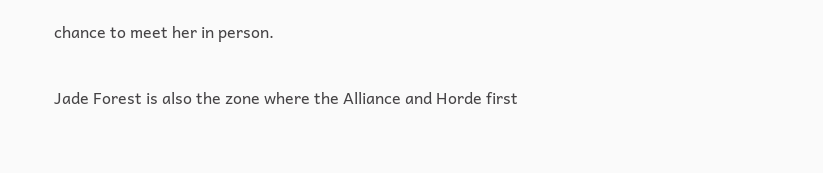chance to meet her in person.

Jade Forest is also the zone where the Alliance and Horde first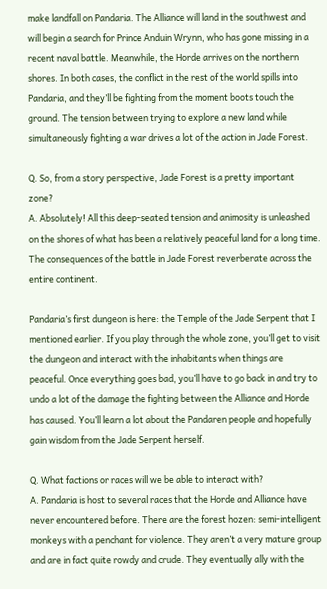make landfall on Pandaria. The Alliance will land in the southwest and will begin a search for Prince Anduin Wrynn, who has gone missing in a recent naval battle. Meanwhile, the Horde arrives on the northern shores. In both cases, the conflict in the rest of the world spills into Pandaria, and they’ll be fighting from the moment boots touch the ground. The tension between trying to explore a new land while simultaneously fighting a war drives a lot of the action in Jade Forest.

Q. So, from a story perspective, Jade Forest is a pretty important zone?
A. Absolutely! All this deep-seated tension and animosity is unleashed on the shores of what has been a relatively peaceful land for a long time. The consequences of the battle in Jade Forest reverberate across the entire continent.

Pandaria’s first dungeon is here: the Temple of the Jade Serpent that I mentioned earlier. If you play through the whole zone, you’ll get to visit the dungeon and interact with the inhabitants when things are peaceful. Once everything goes bad, you’ll have to go back in and try to undo a lot of the damage the fighting between the Alliance and Horde has caused. You’ll learn a lot about the Pandaren people and hopefully gain wisdom from the Jade Serpent herself.

Q. What factions or races will we be able to interact with?
A. Pandaria is host to several races that the Horde and Alliance have never encountered before. There are the forest hozen: semi-intelligent monkeys with a penchant for violence. They aren’t a very mature group and are in fact quite rowdy and crude. They eventually ally with the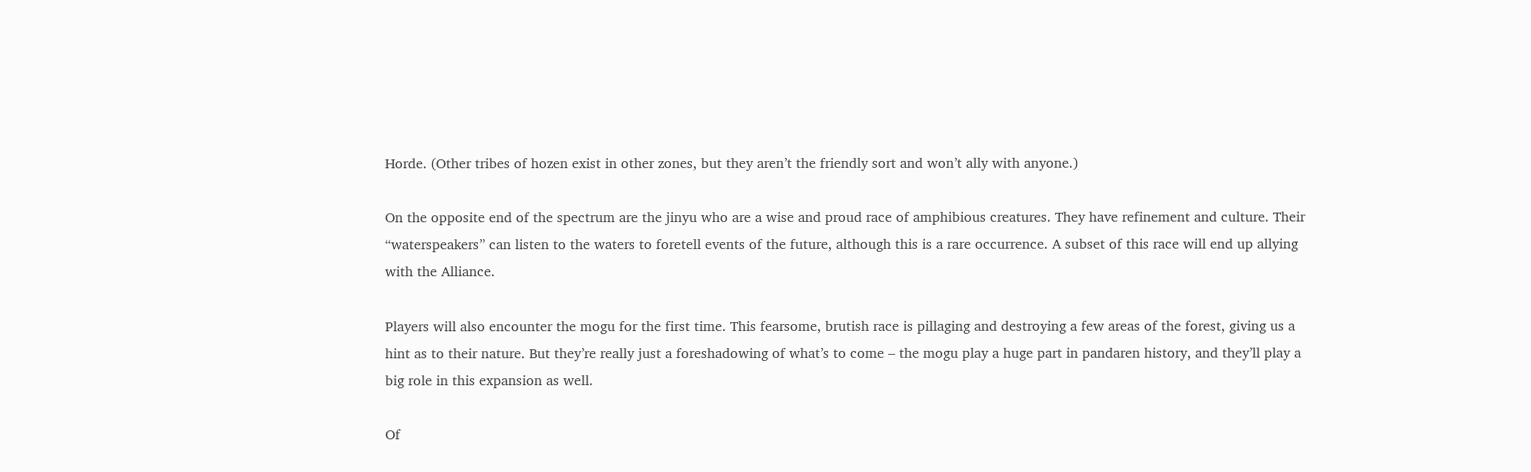Horde. (Other tribes of hozen exist in other zones, but they aren’t the friendly sort and won’t ally with anyone.)

On the opposite end of the spectrum are the jinyu who are a wise and proud race of amphibious creatures. They have refinement and culture. Their “waterspeakers” can listen to the waters to foretell events of the future, although this is a rare occurrence. A subset of this race will end up allying with the Alliance.

Players will also encounter the mogu for the first time. This fearsome, brutish race is pillaging and destroying a few areas of the forest, giving us a hint as to their nature. But they’re really just a foreshadowing of what’s to come – the mogu play a huge part in pandaren history, and they’ll play a big role in this expansion as well.

Of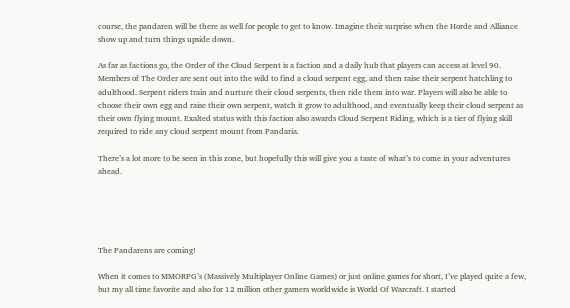course, the pandaren will be there as well for people to get to know. Imagine their surprise when the Horde and Alliance show up and turn things upside down.

As far as factions go, the Order of the Cloud Serpent is a faction and a daily hub that players can access at level 90. Members of The Order are sent out into the wild to find a cloud serpent egg, and then raise their serpent hatchling to adulthood. Serpent riders train and nurture their cloud serpents, then ride them into war. Players will also be able to choose their own egg and raise their own serpent, watch it grow to adulthood, and eventually keep their cloud serpent as their own flying mount. Exalted status with this faction also awards Cloud Serpent Riding, which is a tier of flying skill required to ride any cloud serpent mount from Pandaria.

There’s a lot more to be seen in this zone, but hopefully this will give you a taste of what’s to come in your adventures ahead.





The Pandarens are coming!

When it comes to MMORPG’s (Massively Multiplayer Online Games) or just online games for short, I’ve played quite a few, but my all time favorite and also for 12 million other gamers worldwide is World Of Warcraft. I started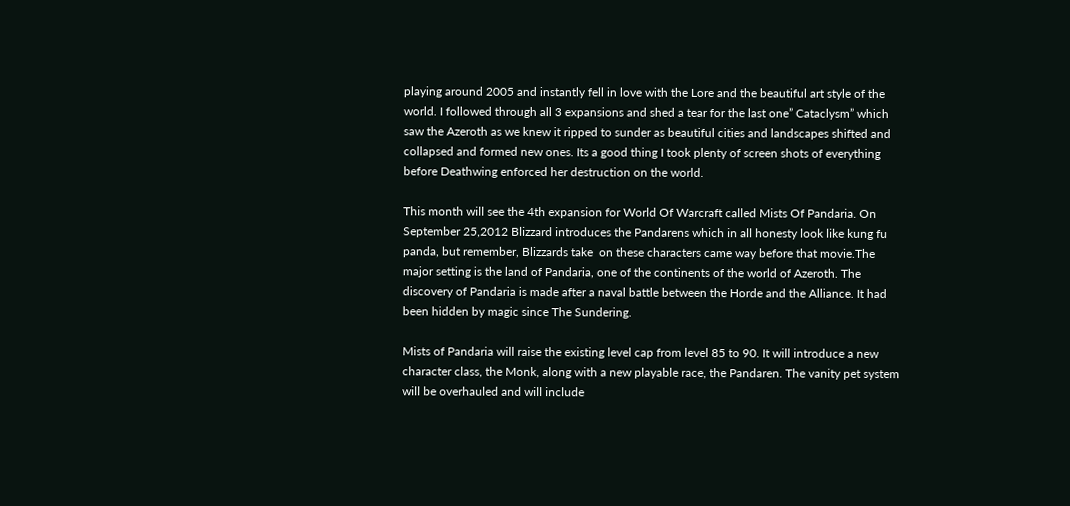playing around 2005 and instantly fell in love with the Lore and the beautiful art style of the world. I followed through all 3 expansions and shed a tear for the last one” Cataclysm” which saw the Azeroth as we knew it ripped to sunder as beautiful cities and landscapes shifted and collapsed and formed new ones. Its a good thing I took plenty of screen shots of everything before Deathwing enforced her destruction on the world.

This month will see the 4th expansion for World Of Warcraft called Mists Of Pandaria. On September 25,2012 Blizzard introduces the Pandarens which in all honesty look like kung fu panda, but remember, Blizzards take  on these characters came way before that movie.The major setting is the land of Pandaria, one of the continents of the world of Azeroth. The discovery of Pandaria is made after a naval battle between the Horde and the Alliance. It had been hidden by magic since The Sundering.

Mists of Pandaria will raise the existing level cap from level 85 to 90. It will introduce a new character class, the Monk, along with a new playable race, the Pandaren. The vanity pet system will be overhauled and will include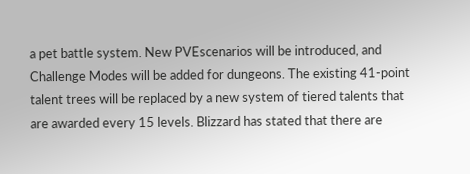a pet battle system. New PVEscenarios will be introduced, and Challenge Modes will be added for dungeons. The existing 41-point talent trees will be replaced by a new system of tiered talents that are awarded every 15 levels. Blizzard has stated that there are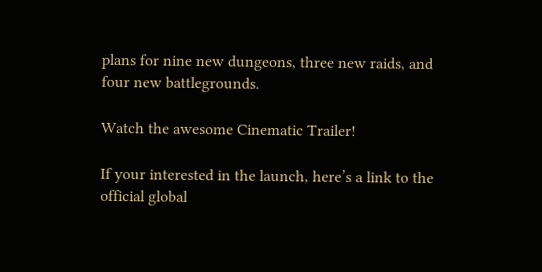plans for nine new dungeons, three new raids, and four new battlegrounds.

Watch the awesome Cinematic Trailer!

If your interested in the launch, here’s a link to the official global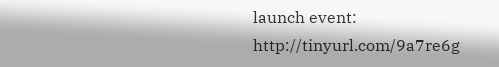launch event: http://tinyurl.com/9a7re6g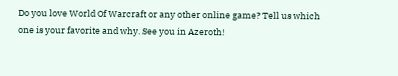Do you love World Of Warcraft or any other online game? Tell us which one is your favorite and why. See you in Azeroth!